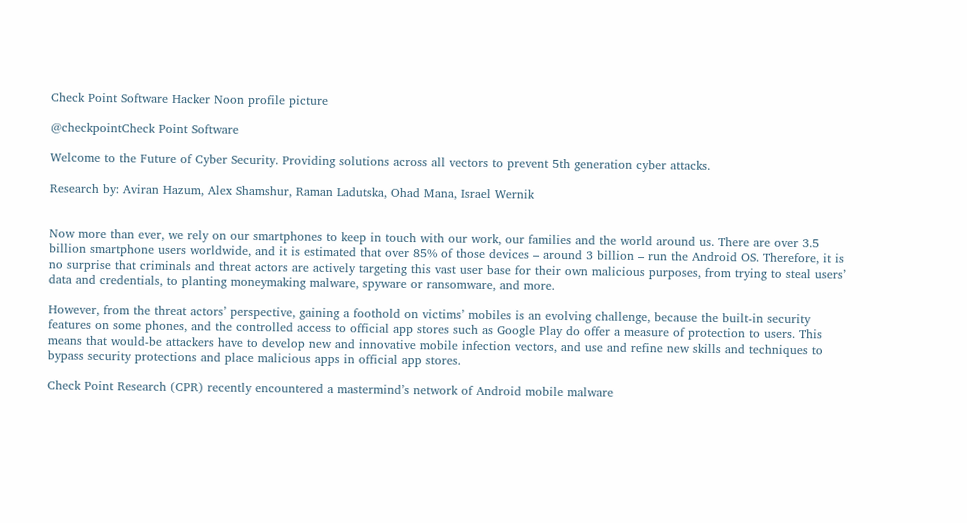Check Point Software Hacker Noon profile picture

@checkpointCheck Point Software

Welcome to the Future of Cyber Security. Providing solutions across all vectors to prevent 5th generation cyber attacks.

Research by: Aviran Hazum, Alex Shamshur, Raman Ladutska, Ohad Mana, Israel Wernik


Now more than ever, we rely on our smartphones to keep in touch with our work, our families and the world around us. There are over 3.5 billion smartphone users worldwide, and it is estimated that over 85% of those devices – around 3 billion – run the Android OS. Therefore, it is no surprise that criminals and threat actors are actively targeting this vast user base for their own malicious purposes, from trying to steal users’ data and credentials, to planting moneymaking malware, spyware or ransomware, and more.

However, from the threat actors’ perspective, gaining a foothold on victims’ mobiles is an evolving challenge, because the built-in security features on some phones, and the controlled access to official app stores such as Google Play do offer a measure of protection to users. This means that would-be attackers have to develop new and innovative mobile infection vectors, and use and refine new skills and techniques to bypass security protections and place malicious apps in official app stores.

Check Point Research (CPR) recently encountered a mastermind’s network of Android mobile malware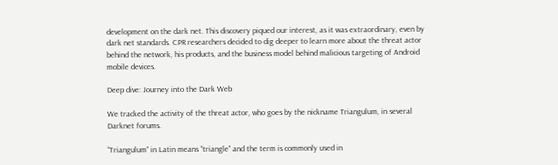development on the dark net. This discovery piqued our interest, as it was extraordinary, even by dark net standards. CPR researchers decided to dig deeper to learn more about the threat actor behind the network, his products, and the business model behind malicious targeting of Android mobile devices.

Deep dive: Journey into the Dark Web

We tracked the activity of the threat actor, who goes by the nickname Triangulum, in several Darknet forums.

“Triangulum” in Latin means “triangle” and the term is commonly used in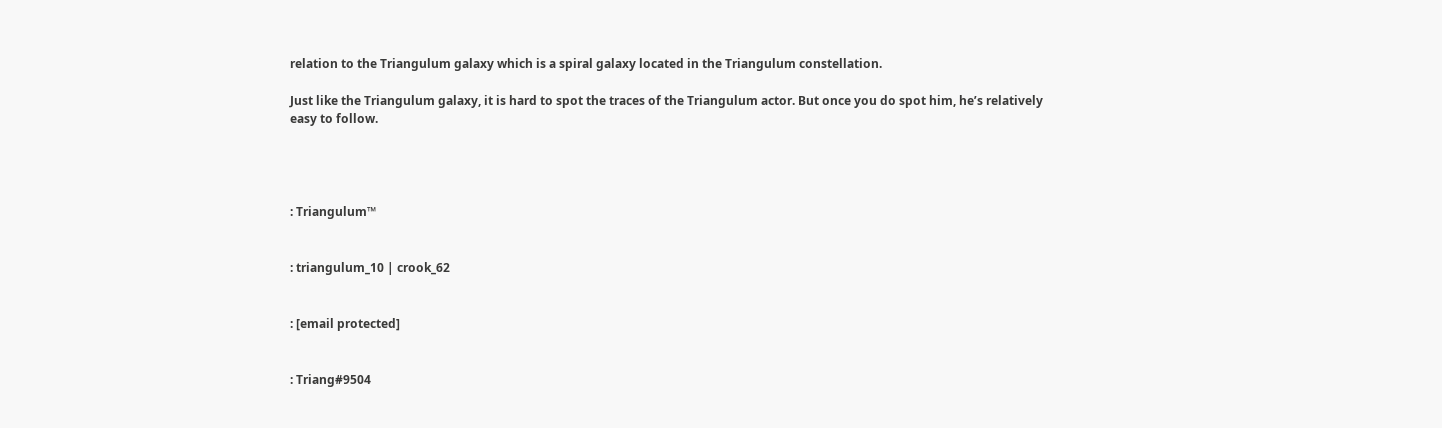relation to the Triangulum galaxy which is a spiral galaxy located in the Triangulum constellation.

Just like the Triangulum galaxy, it is hard to spot the traces of the Triangulum actor. But once you do spot him, he’s relatively easy to follow.




: Triangulum™


: triangulum_10 | crook_62


: [email protected]


: Triang#9504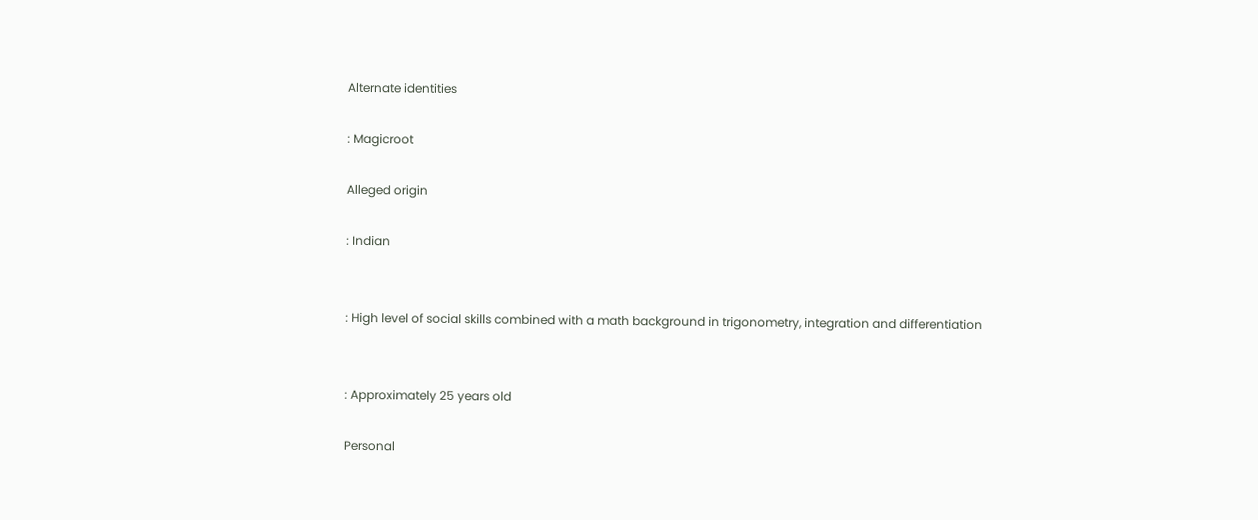Alternate identities

: Magicroot

Alleged origin

: Indian


: High level of social skills combined with a math background in trigonometry, integration and differentiation


: Approximately 25 years old

Personal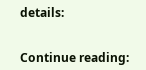details:


Continue reading: